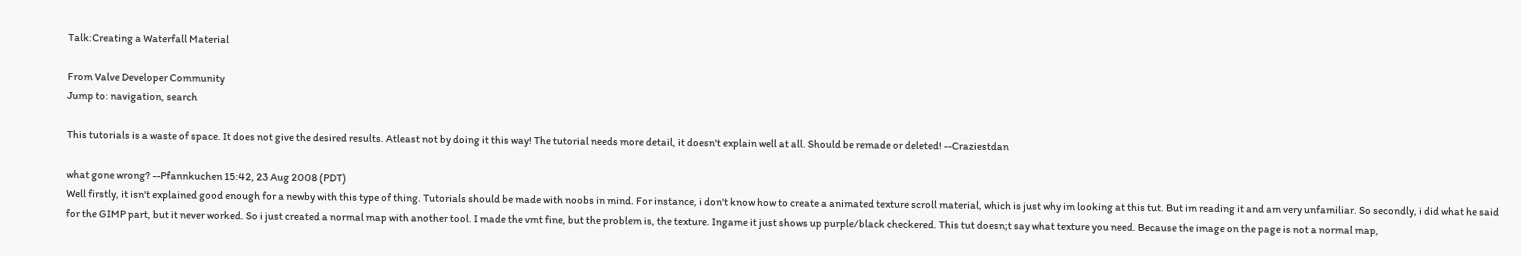Talk:Creating a Waterfall Material

From Valve Developer Community
Jump to: navigation, search

This tutorials is a waste of space. It does not give the desired results. Atleast not by doing it this way! The tutorial needs more detail, it doesn't explain well at all. Should be remade or deleted! --Craziestdan

what gone wrong? --Pfannkuchen 15:42, 23 Aug 2008 (PDT)
Well firstly, it isn't explained good enough for a newby with this type of thing. Tutorials should be made with noobs in mind. For instance, i don't know how to create a animated texture scroll material, which is just why im looking at this tut. But im reading it and am very unfamiliar. So secondly, i did what he said for the GIMP part, but it never worked. So i just created a normal map with another tool. I made the vmt fine, but the problem is, the texture. Ingame it just shows up purple/black checkered. This tut doesn;t say what texture you need. Because the image on the page is not a normal map,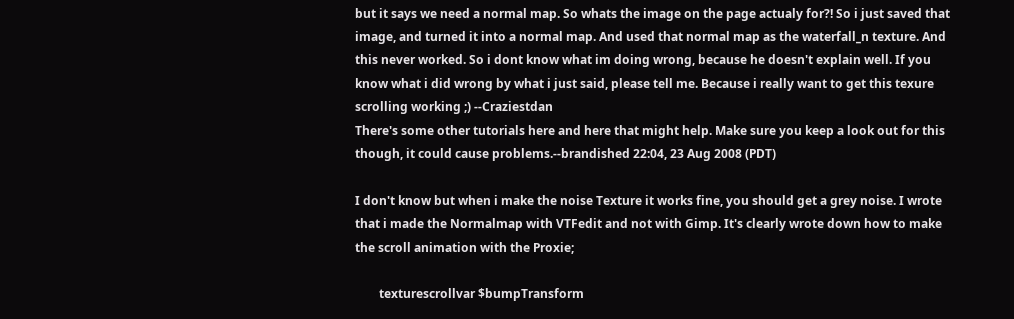but it says we need a normal map. So whats the image on the page actualy for?! So i just saved that image, and turned it into a normal map. And used that normal map as the waterfall_n texture. And this never worked. So i dont know what im doing wrong, because he doesn't explain well. If you know what i did wrong by what i just said, please tell me. Because i really want to get this texure scrolling working ;) --Craziestdan
There's some other tutorials here and here that might help. Make sure you keep a look out for this though, it could cause problems.--brandished 22:04, 23 Aug 2008 (PDT)

I don't know but when i make the noise Texture it works fine, you should get a grey noise. I wrote that i made the Normalmap with VTFedit and not with Gimp. It's clearly wrote down how to make the scroll animation with the Proxie;

        texturescrollvar $bumpTransform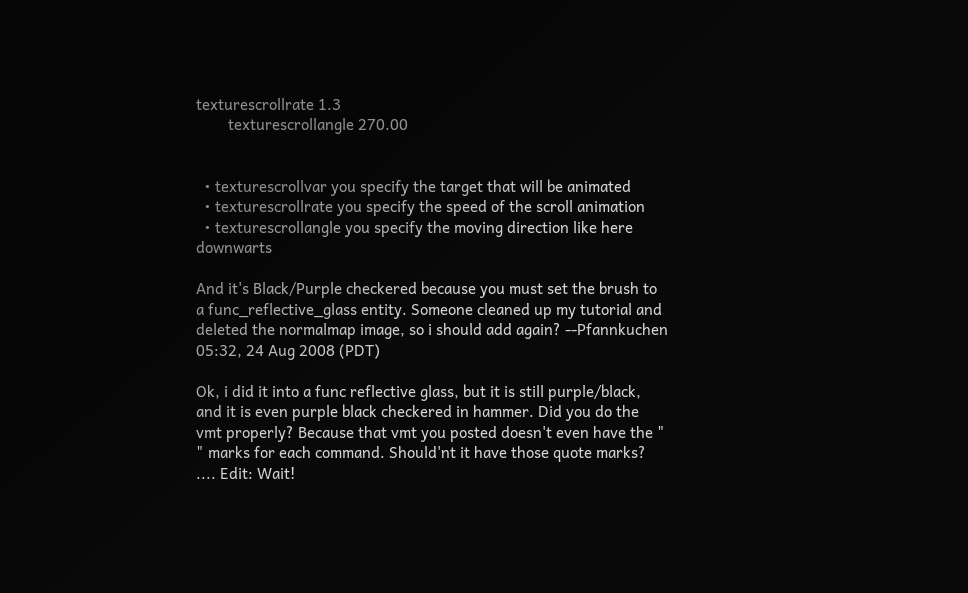texturescrollrate 1.3
        texturescrollangle 270.00


  • texturescrollvar you specify the target that will be animated
  • texturescrollrate you specify the speed of the scroll animation
  • texturescrollangle you specify the moving direction like here downwarts

And it's Black/Purple checkered because you must set the brush to a func_reflective_glass entity. Someone cleaned up my tutorial and deleted the normalmap image, so i should add again? --Pfannkuchen 05:32, 24 Aug 2008 (PDT)

Ok, i did it into a func reflective glass, but it is still purple/black, and it is even purple black checkered in hammer. Did you do the vmt properly? Because that vmt you posted doesn't even have the " " marks for each command. Should'nt it have those quote marks? .... Edit: Wait!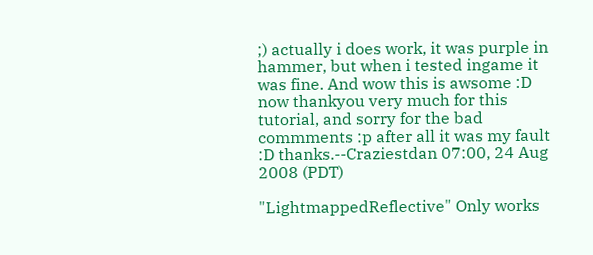;) actually i does work, it was purple in hammer, but when i tested ingame it was fine. And wow this is awsome :D now thankyou very much for this tutorial, and sorry for the bad commments :p after all it was my fault :D thanks.--Craziestdan 07:00, 24 Aug 2008 (PDT)

"LightmappedReflective" Only works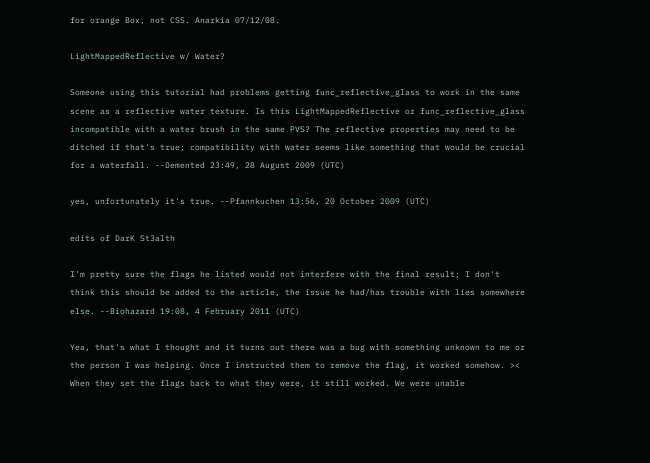for orange Box, not CSS. Anarkia 07/12/08.

LightMappedReflective w/ Water?

Someone using this tutorial had problems getting func_reflective_glass to work in the same scene as a reflective water texture. Is this LightMappedReflective or func_reflective_glass incompatible with a water brush in the same PVS? The reflective properties may need to be ditched if that's true; compatibility with water seems like something that would be crucial for a waterfall. --Demented 23:49, 28 August 2009 (UTC)

yes, unfortunately it's true. --Pfannkuchen 13:56, 20 October 2009 (UTC)

edits of DarK St3alth

I'm pretty sure the flags he listed would not interfere with the final result; I don't think this should be added to the article, the issue he had/has trouble with lies somewhere else. --Biohazard 19:08, 4 February 2011 (UTC)

Yea, that's what I thought and it turns out there was a bug with something unknown to me or the person I was helping. Once I instructed them to remove the flag, it worked somehow. ><
When they set the flags back to what they were, it still worked. We were unable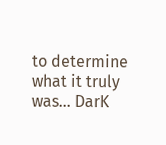to determine what it truly was... DarK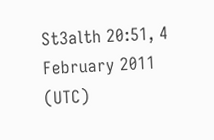St3alth 20:51, 4 February 2011 (UTC)